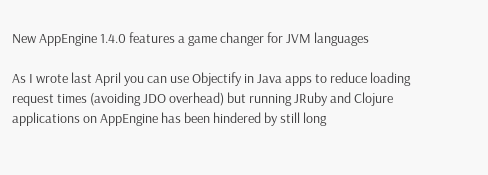New AppEngine 1.4.0 features a game changer for JVM languages

As I wrote last April you can use Objectify in Java apps to reduce loading request times (avoiding JDO overhead) but running JRuby and Clojure applications on AppEngine has been hindered by still long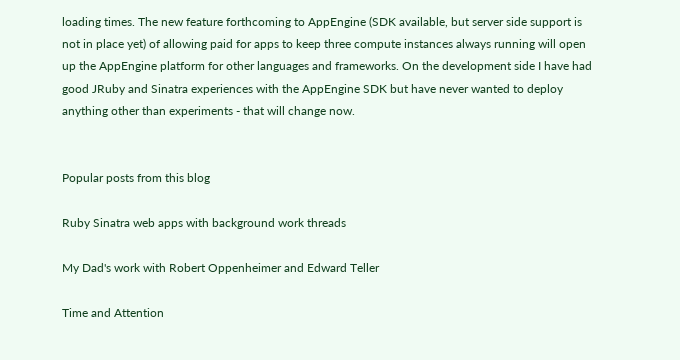loading times. The new feature forthcoming to AppEngine (SDK available, but server side support is not in place yet) of allowing paid for apps to keep three compute instances always running will open up the AppEngine platform for other languages and frameworks. On the development side I have had good JRuby and Sinatra experiences with the AppEngine SDK but have never wanted to deploy anything other than experiments - that will change now.


Popular posts from this blog

Ruby Sinatra web apps with background work threads

My Dad's work with Robert Oppenheimer and Edward Teller

Time and Attention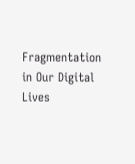Fragmentation in Our Digital Lives